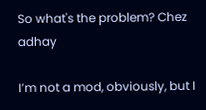So what's the problem? Chez adhay

I’m not a mod, obviously, but I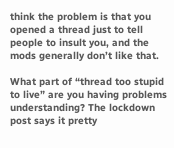think the problem is that you opened a thread just to tell people to insult you, and the mods generally don’t like that.

What part of “thread too stupid to live” are you having problems understanding? The lockdown post says it pretty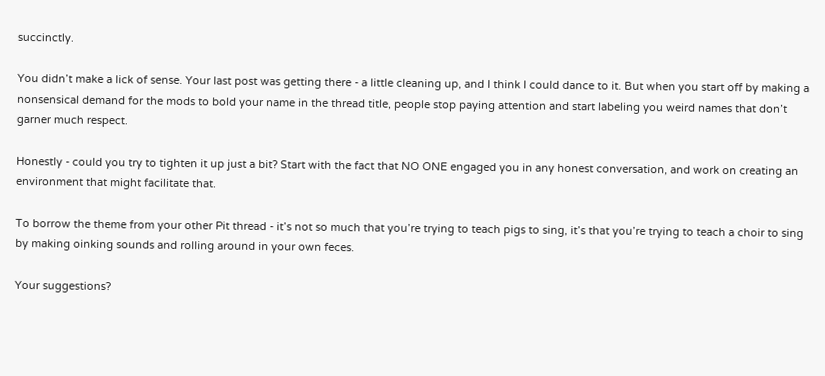succinctly.

You didn’t make a lick of sense. Your last post was getting there - a little cleaning up, and I think I could dance to it. But when you start off by making a nonsensical demand for the mods to bold your name in the thread title, people stop paying attention and start labeling you weird names that don’t garner much respect.

Honestly - could you try to tighten it up just a bit? Start with the fact that NO ONE engaged you in any honest conversation, and work on creating an environment that might facilitate that.

To borrow the theme from your other Pit thread - it’s not so much that you’re trying to teach pigs to sing, it’s that you’re trying to teach a choir to sing by making oinking sounds and rolling around in your own feces.

Your suggestions?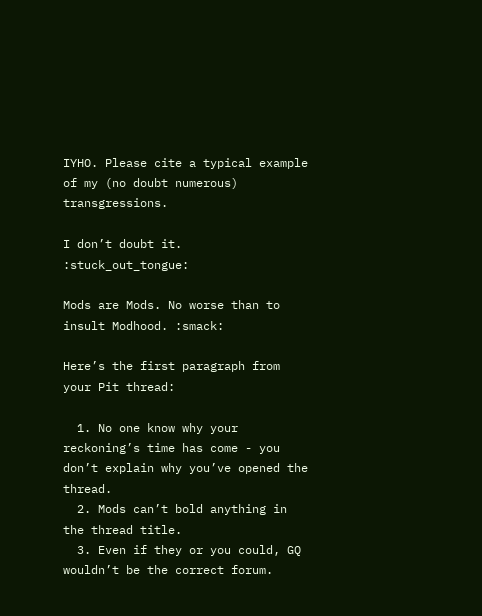IYHO. Please cite a typical example of my (no doubt numerous) transgressions.

I don’t doubt it. :stuck_out_tongue:

Mods are Mods. No worse than to insult Modhood. :smack:

Here’s the first paragraph from your Pit thread:

  1. No one know why your reckoning’s time has come - you don’t explain why you’ve opened the thread.
  2. Mods can’t bold anything in the thread title.
  3. Even if they or you could, GQ wouldn’t be the correct forum.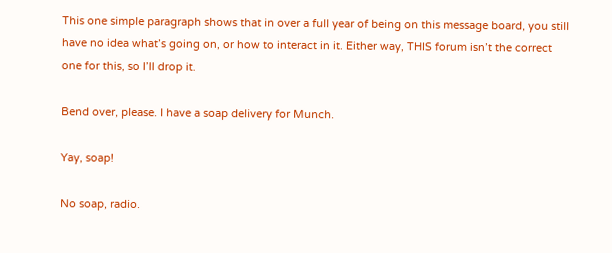This one simple paragraph shows that in over a full year of being on this message board, you still have no idea what’s going on, or how to interact in it. Either way, THIS forum isn’t the correct one for this, so I’ll drop it.

Bend over, please. I have a soap delivery for Munch.

Yay, soap!

No soap, radio.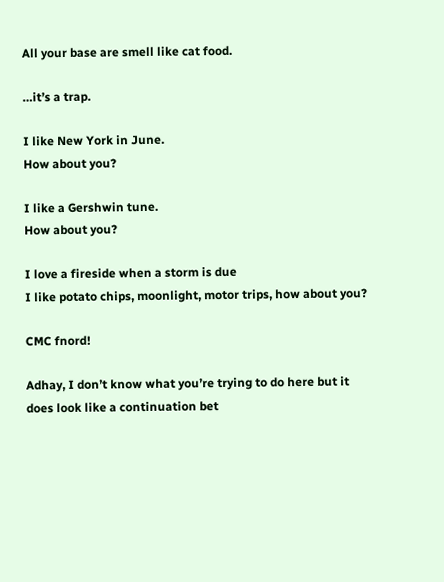All your base are smell like cat food.

…it’s a trap.

I like New York in June.
How about you?

I like a Gershwin tune.
How about you?

I love a fireside when a storm is due
I like potato chips, moonlight, motor trips, how about you?

CMC fnord!

Adhay, I don’t know what you’re trying to do here but it does look like a continuation bet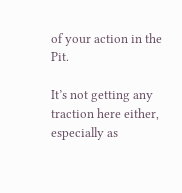of your action in the Pit.

It’s not getting any traction here either, especially as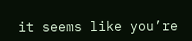it seems like you’re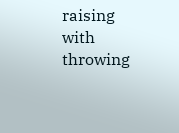raising with throwing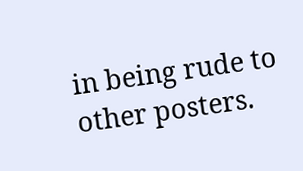in being rude to other posters.